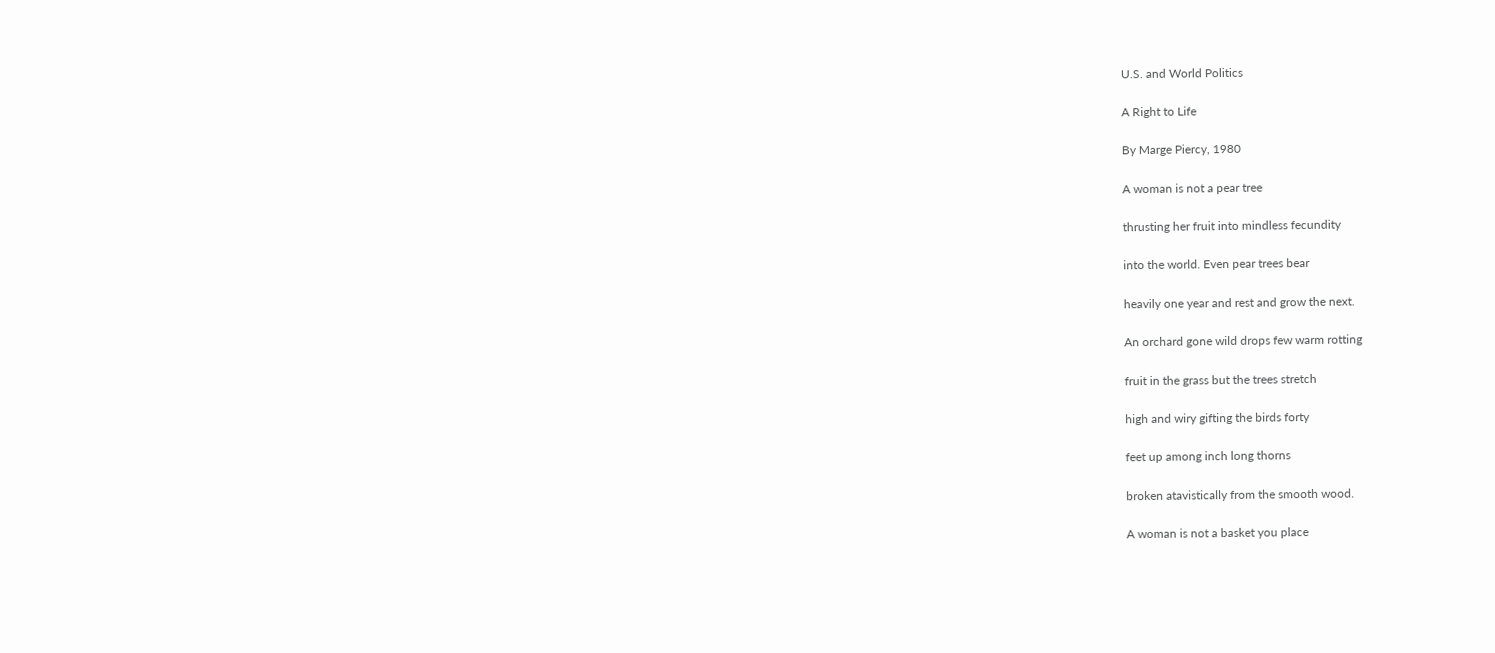U.S. and World Politics

A Right to Life

By Marge Piercy, 1980

A woman is not a pear tree

thrusting her fruit into mindless fecundity

into the world. Even pear trees bear

heavily one year and rest and grow the next.

An orchard gone wild drops few warm rotting

fruit in the grass but the trees stretch

high and wiry gifting the birds forty

feet up among inch long thorns

broken atavistically from the smooth wood.

A woman is not a basket you place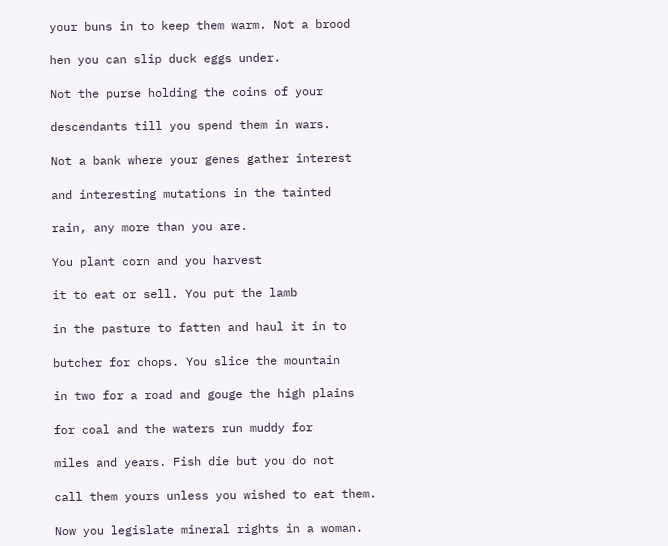your buns in to keep them warm. Not a brood

hen you can slip duck eggs under.

Not the purse holding the coins of your

descendants till you spend them in wars.

Not a bank where your genes gather interest

and interesting mutations in the tainted

rain, any more than you are.

You plant corn and you harvest

it to eat or sell. You put the lamb

in the pasture to fatten and haul it in to

butcher for chops. You slice the mountain

in two for a road and gouge the high plains

for coal and the waters run muddy for

miles and years. Fish die but you do not

call them yours unless you wished to eat them.

Now you legislate mineral rights in a woman.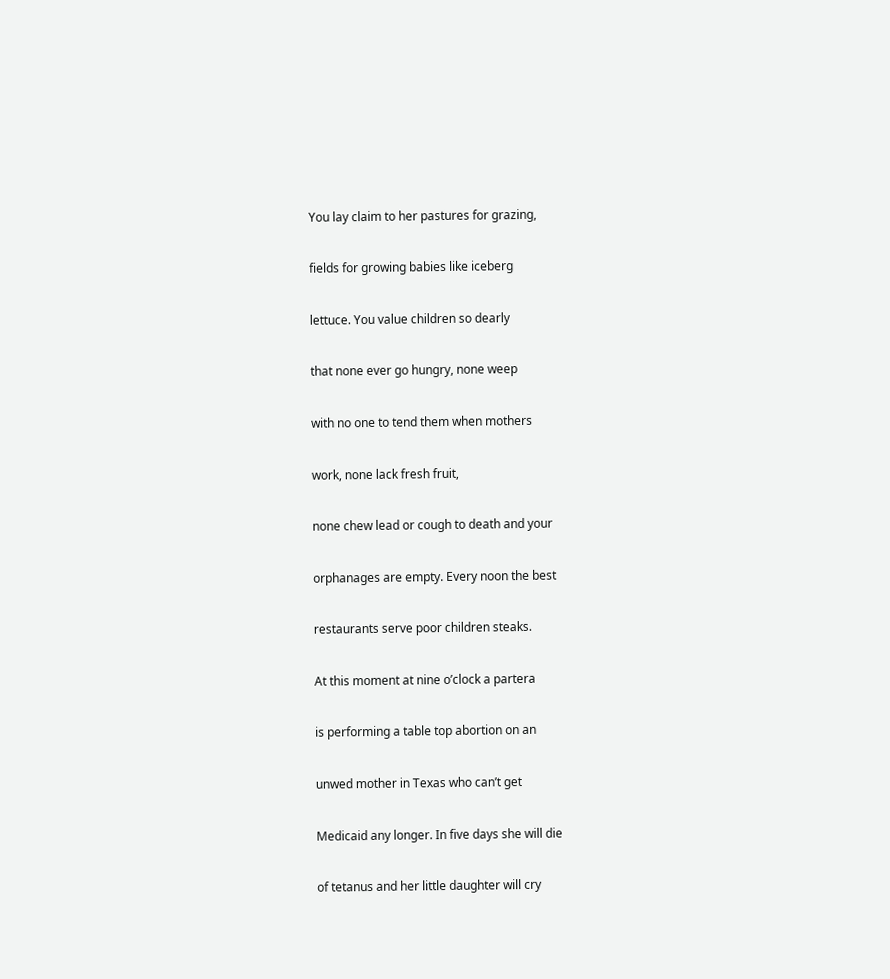You lay claim to her pastures for grazing,

fields for growing babies like iceberg

lettuce. You value children so dearly

that none ever go hungry, none weep

with no one to tend them when mothers

work, none lack fresh fruit,

none chew lead or cough to death and your

orphanages are empty. Every noon the best

restaurants serve poor children steaks.

At this moment at nine o’clock a partera

is performing a table top abortion on an

unwed mother in Texas who can’t get

Medicaid any longer. In five days she will die

of tetanus and her little daughter will cry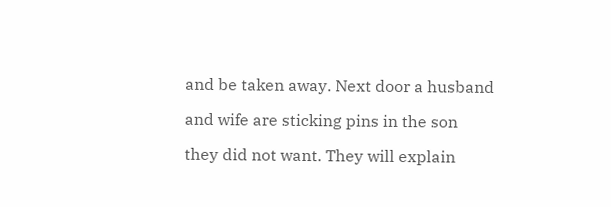and be taken away. Next door a husband

and wife are sticking pins in the son

they did not want. They will explain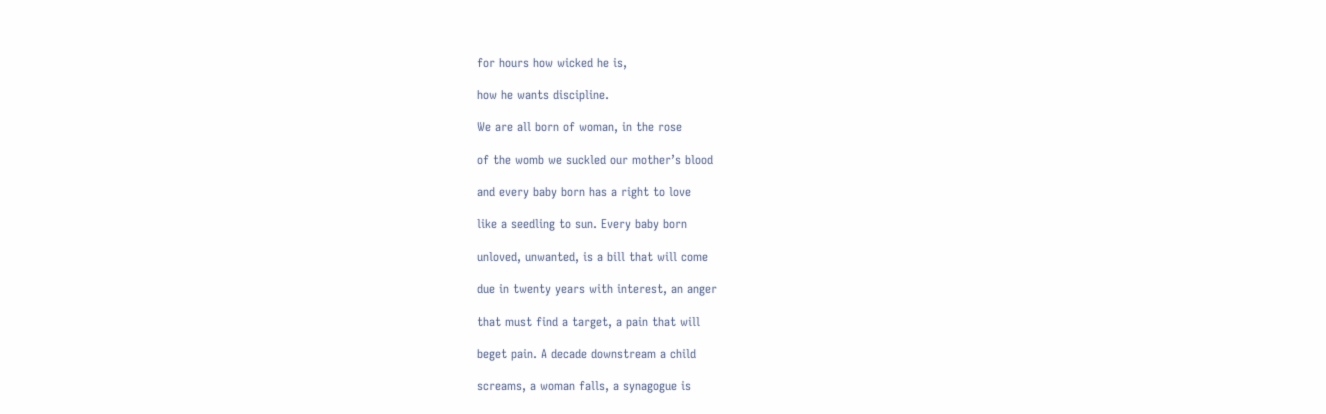for hours how wicked he is,

how he wants discipline.

We are all born of woman, in the rose

of the womb we suckled our mother’s blood

and every baby born has a right to love

like a seedling to sun. Every baby born

unloved, unwanted, is a bill that will come

due in twenty years with interest, an anger

that must find a target, a pain that will

beget pain. A decade downstream a child

screams, a woman falls, a synagogue is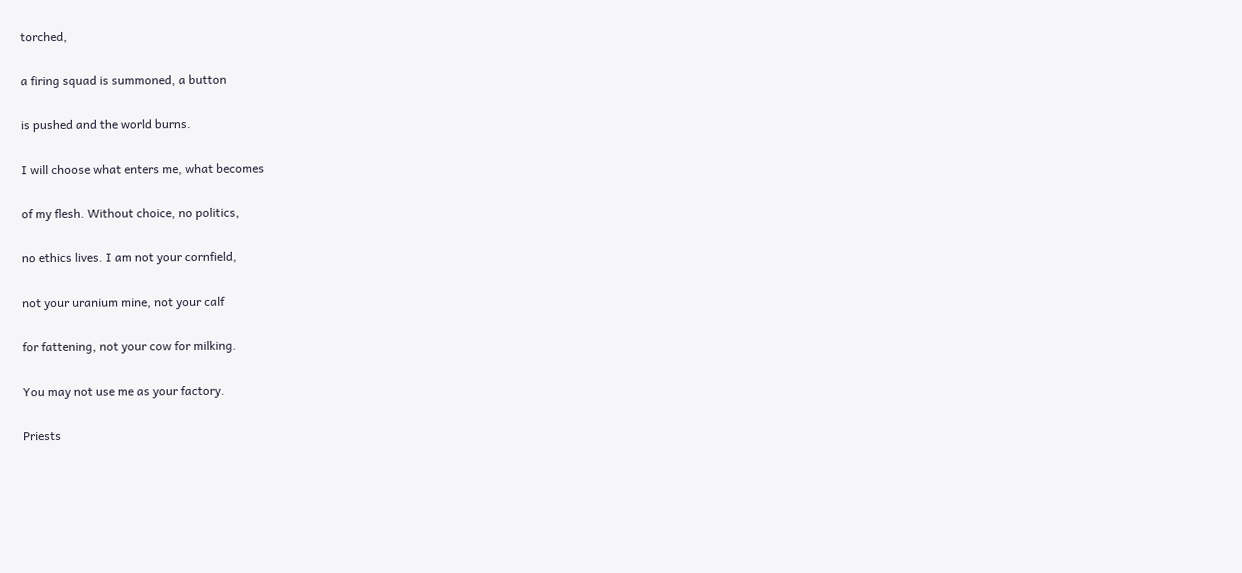torched,

a firing squad is summoned, a button

is pushed and the world burns.

I will choose what enters me, what becomes

of my flesh. Without choice, no politics,

no ethics lives. I am not your cornfield,

not your uranium mine, not your calf

for fattening, not your cow for milking.

You may not use me as your factory.

Priests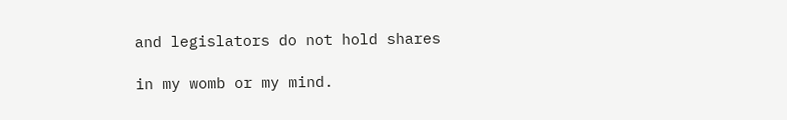and legislators do not hold shares

in my womb or my mind.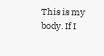This is my body. If I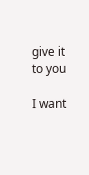give it to you

I want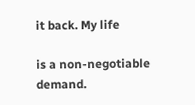it back. My life

is a non-negotiable demand.